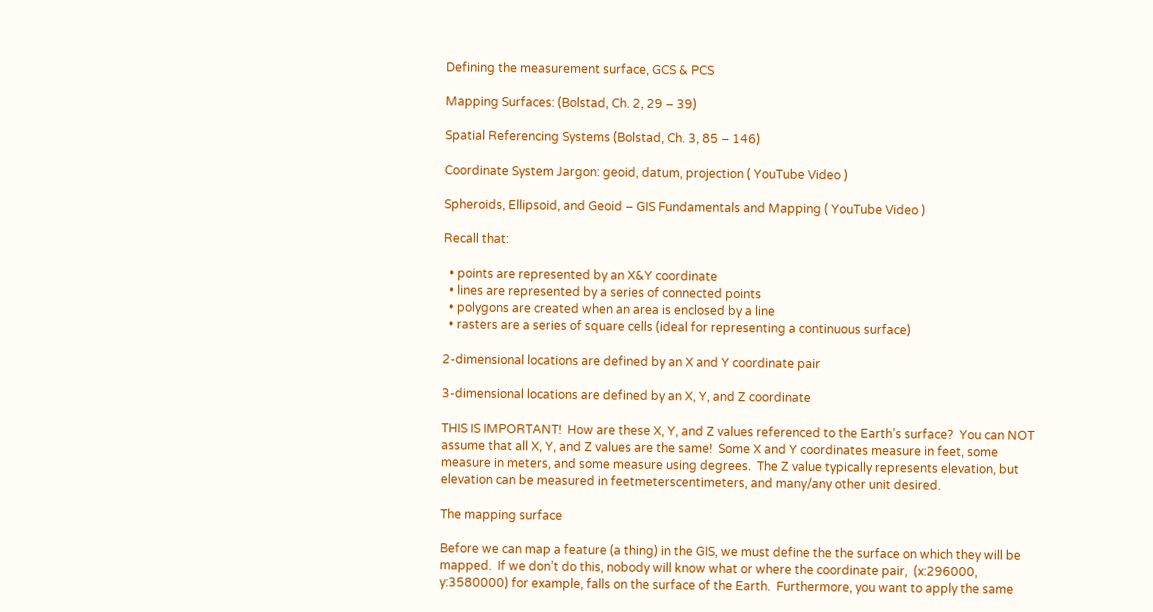Defining the measurement surface, GCS & PCS

Mapping Surfaces: (Bolstad, Ch. 2, 29 – 39)

Spatial Referencing Systems (Bolstad, Ch. 3, 85 – 146)

Coordinate System Jargon: geoid, datum, projection ( YouTube Video )

Spheroids, Ellipsoid, and Geoid – GIS Fundamentals and Mapping ( YouTube Video )

Recall that:

  • points are represented by an X&Y coordinate
  • lines are represented by a series of connected points
  • polygons are created when an area is enclosed by a line
  • rasters are a series of square cells (ideal for representing a continuous surface)

2-dimensional locations are defined by an X and Y coordinate pair

3-dimensional locations are defined by an X, Y, and Z coordinate

THIS IS IMPORTANT!  How are these X, Y, and Z values referenced to the Earth’s surface?  You can NOT assume that all X, Y, and Z values are the same!  Some X and Y coordinates measure in feet, some measure in meters, and some measure using degrees.  The Z value typically represents elevation, but elevation can be measured in feetmeterscentimeters, and many/any other unit desired.

The mapping surface

Before we can map a feature (a thing) in the GIS, we must define the the surface on which they will be mapped.  If we don’t do this, nobody will know what or where the coordinate pair,  (x:296000, y:3580000) for example, falls on the surface of the Earth.  Furthermore, you want to apply the same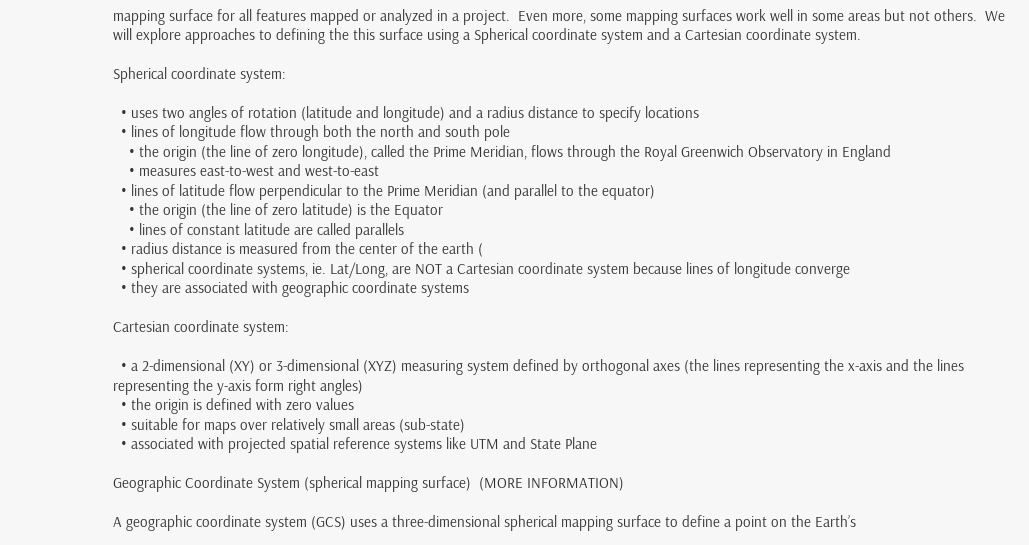mapping surface for all features mapped or analyzed in a project.  Even more, some mapping surfaces work well in some areas but not others.  We will explore approaches to defining the this surface using a Spherical coordinate system and a Cartesian coordinate system.

Spherical coordinate system:

  • uses two angles of rotation (latitude and longitude) and a radius distance to specify locations
  • lines of longitude flow through both the north and south pole
    • the origin (the line of zero longitude), called the Prime Meridian, flows through the Royal Greenwich Observatory in England
    • measures east-to-west and west-to-east
  • lines of latitude flow perpendicular to the Prime Meridian (and parallel to the equator)
    • the origin (the line of zero latitude) is the Equator
    • lines of constant latitude are called parallels
  • radius distance is measured from the center of the earth (
  • spherical coordinate systems, ie. Lat/Long, are NOT a Cartesian coordinate system because lines of longitude converge
  • they are associated with geographic coordinate systems

Cartesian coordinate system:

  • a 2-dimensional (XY) or 3-dimensional (XYZ) measuring system defined by orthogonal axes (the lines representing the x-axis and the lines representing the y-axis form right angles)
  • the origin is defined with zero values
  • suitable for maps over relatively small areas (sub-state)
  • associated with projected spatial reference systems like UTM and State Plane

Geographic Coordinate System (spherical mapping surface)  (MORE INFORMATION)

A geographic coordinate system (GCS) uses a three-dimensional spherical mapping surface to define a point on the Earth’s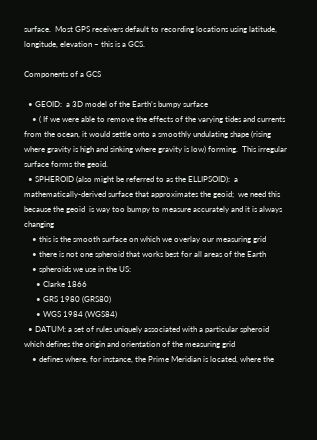surface.  Most GPS receivers default to recording locations using latitude, longitude, elevation – this is a GCS.

Components of a GCS

  • GEOID:  a 3D model of the Earth’s bumpy surface
    • ( If we were able to remove the effects of the varying tides and currents from the ocean, it would settle onto a smoothly undulating shape (rising where gravity is high and sinking where gravity is low) forming.  This irregular surface forms the geoid.
  • SPHEROID (also might be referred to as the ELLIPSOID):  a mathematically-derived surface that approximates the geoid;  we need this because the geoid  is way too bumpy to measure accurately and it is always changing
    • this is the smooth surface on which we overlay our measuring grid
    • there is not one spheroid that works best for all areas of the Earth
    • spheroids we use in the US:
      • Clarke 1866
      • GRS 1980 (GRS80)
      • WGS 1984 (WGS84)
  • DATUM: a set of rules uniquely associated with a particular spheroid which defines the origin and orientation of the measuring grid
    • defines where, for instance, the Prime Meridian is located, where the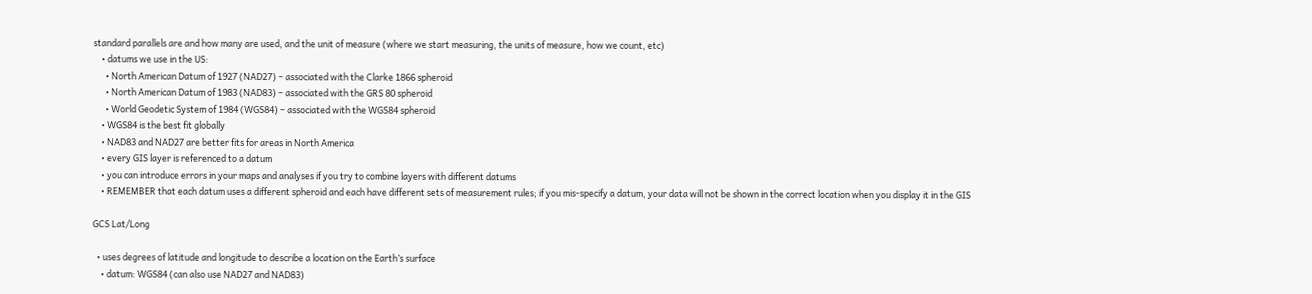standard parallels are and how many are used, and the unit of measure (where we start measuring, the units of measure, how we count, etc)
    • datums we use in the US:
      • North American Datum of 1927 (NAD27) – associated with the Clarke 1866 spheroid
      • North American Datum of 1983 (NAD83) – associated with the GRS 80 spheroid
      • World Geodetic System of 1984 (WGS84) – associated with the WGS84 spheroid
    • WGS84 is the best fit globally
    • NAD83 and NAD27 are better fits for areas in North America
    • every GIS layer is referenced to a datum
    • you can introduce errors in your maps and analyses if you try to combine layers with different datums
    • REMEMBER that each datum uses a different spheroid and each have different sets of measurement rules; if you mis-specify a datum, your data will not be shown in the correct location when you display it in the GIS

GCS Lat/Long

  • uses degrees of latitude and longitude to describe a location on the Earth’s surface
    • datum: WGS84 (can also use NAD27 and NAD83)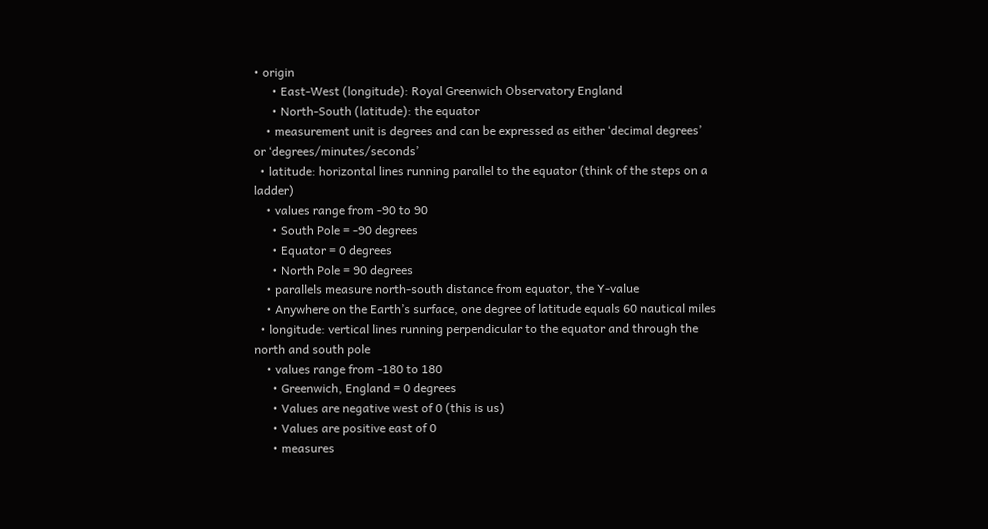• origin
      • East-West (longitude): Royal Greenwich Observatory England
      • North-South (latitude): the equator
    • measurement unit is degrees and can be expressed as either ‘decimal degrees’ or ‘degrees/minutes/seconds’
  • latitude: horizontal lines running parallel to the equator (think of the steps on a ladder)
    • values range from -90 to 90
      • South Pole = -90 degrees
      • Equator = 0 degrees
      • North Pole = 90 degrees
    • parallels measure north-south distance from equator, the Y-value
    • Anywhere on the Earth’s surface, one degree of latitude equals 60 nautical miles
  • longitude: vertical lines running perpendicular to the equator and through the north and south pole
    • values range from -180 to 180
      • Greenwich, England = 0 degrees
      • Values are negative west of 0 (this is us)
      • Values are positive east of 0
      • measures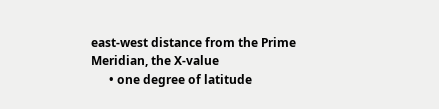east-west distance from the Prime Meridian, the X-value
      • one degree of latitude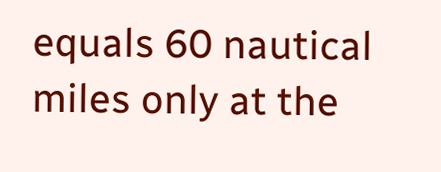equals 60 nautical miles only at the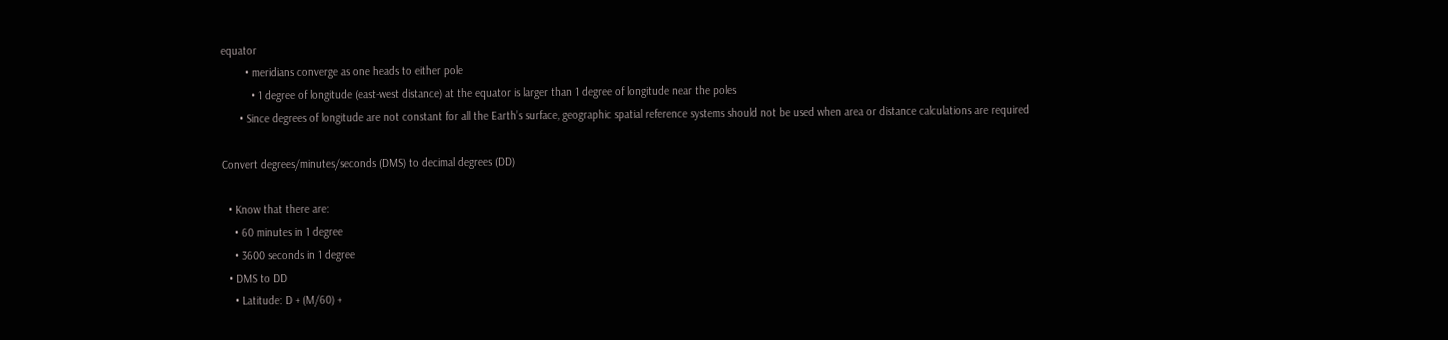equator
        • meridians converge as one heads to either pole
          • 1 degree of longitude (east-west distance) at the equator is larger than 1 degree of longitude near the poles
      • Since degrees of longitude are not constant for all the Earth’s surface, geographic spatial reference systems should not be used when area or distance calculations are required

Convert degrees/minutes/seconds (DMS) to decimal degrees (DD)

  • Know that there are:
    • 60 minutes in 1 degree
    • 3600 seconds in 1 degree
  • DMS to DD
    • Latitude: D + (M/60) +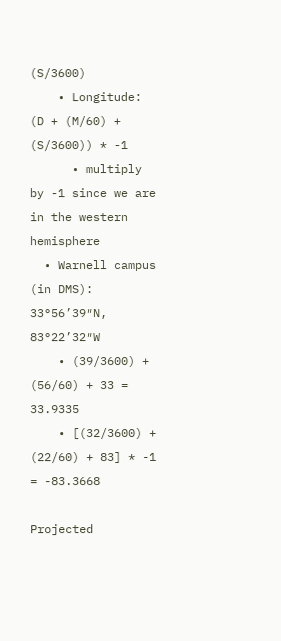(S/3600)
    • Longitude: (D + (M/60) + (S/3600)) * -1
      • multiply by -1 since we are in the western hemisphere
  • Warnell campus (in DMS): 33°56’39″N, 83°22’32″W
    • (39/3600) + (56/60) + 33 = 33.9335
    • [(32/3600) + (22/60) + 83] * -1 = -83.3668

Projected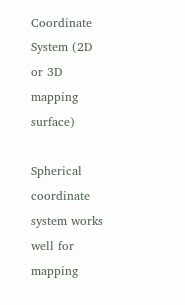Coordinate System (2D or 3D mapping surface)

Spherical coordinate system works well for mapping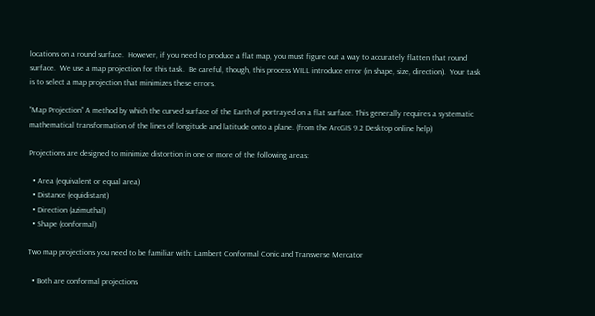locations on a round surface.  However, if you need to produce a flat map, you must figure out a way to accurately flatten that round surface.  We use a map projection for this task.  Be careful, though, this process WILL introduce error (in shape, size, direction).  Your task is to select a map projection that minimizes these errors.

“Map Projection” A method by which the curved surface of the Earth of portrayed on a flat surface. This generally requires a systematic mathematical transformation of the lines of longitude and latitude onto a plane. (from the ArcGIS 9.2 Desktop online help)

Projections are designed to minimize distortion in one or more of the following areas:

  • Area (equivalent or equal area)
  • Distance (equidistant)
  • Direction (azimuthal)
  • Shape (conformal)

Two map projections you need to be familiar with: Lambert Conformal Conic and Transverse Mercator

  • Both are conformal projections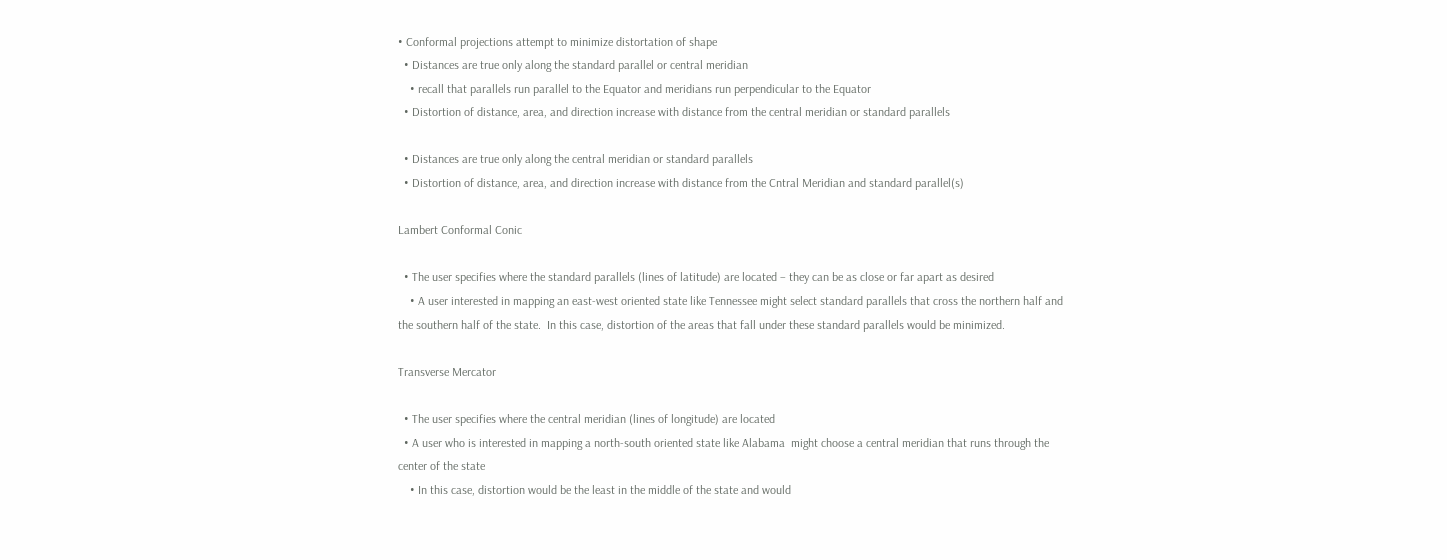• Conformal projections attempt to minimize distortation of shape
  • Distances are true only along the standard parallel or central meridian
    • recall that parallels run parallel to the Equator and meridians run perpendicular to the Equator
  • Distortion of distance, area, and direction increase with distance from the central meridian or standard parallels

  • Distances are true only along the central meridian or standard parallels
  • Distortion of distance, area, and direction increase with distance from the Cntral Meridian and standard parallel(s)

Lambert Conformal Conic

  • The user specifies where the standard parallels (lines of latitude) are located – they can be as close or far apart as desired
    • A user interested in mapping an east-west oriented state like Tennessee might select standard parallels that cross the northern half and the southern half of the state.  In this case, distortion of the areas that fall under these standard parallels would be minimized.

Transverse Mercator

  • The user specifies where the central meridian (lines of longitude) are located
  • A user who is interested in mapping a north-south oriented state like Alabama  might choose a central meridian that runs through the center of the state
    • In this case, distortion would be the least in the middle of the state and would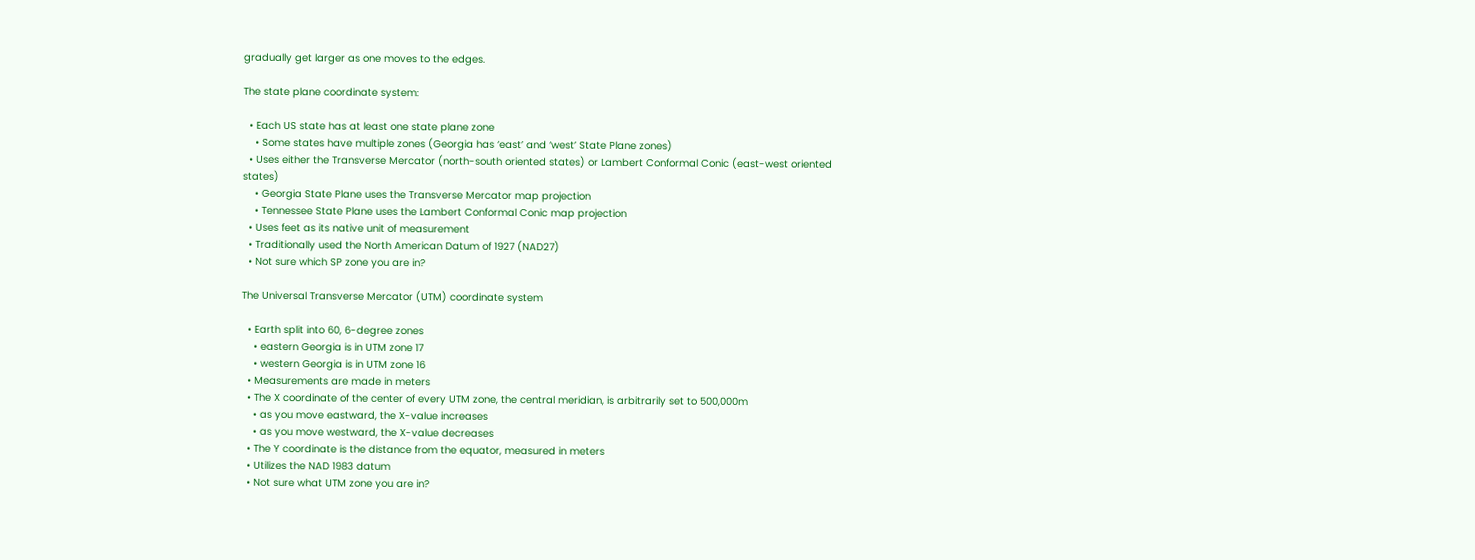gradually get larger as one moves to the edges.

The state plane coordinate system:

  • Each US state has at least one state plane zone
    • Some states have multiple zones (Georgia has ‘east’ and ‘west’ State Plane zones)
  • Uses either the Transverse Mercator (north-south oriented states) or Lambert Conformal Conic (east-west oriented states)
    • Georgia State Plane uses the Transverse Mercator map projection
    • Tennessee State Plane uses the Lambert Conformal Conic map projection
  • Uses feet as its native unit of measurement
  • Traditionally used the North American Datum of 1927 (NAD27)
  • Not sure which SP zone you are in?

The Universal Transverse Mercator (UTM) coordinate system

  • Earth split into 60, 6-degree zones
    • eastern Georgia is in UTM zone 17
    • western Georgia is in UTM zone 16
  • Measurements are made in meters
  • The X coordinate of the center of every UTM zone, the central meridian, is arbitrarily set to 500,000m
    • as you move eastward, the X-value increases
    • as you move westward, the X-value decreases
  • The Y coordinate is the distance from the equator, measured in meters
  • Utilizes the NAD 1983 datum
  • Not sure what UTM zone you are in?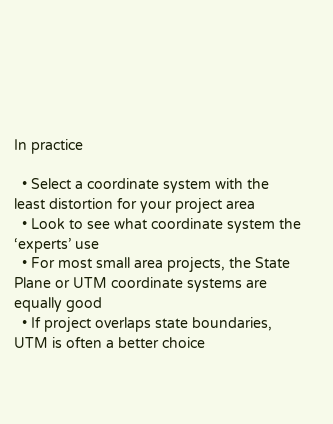In practice

  • Select a coordinate system with the least distortion for your project area
  • Look to see what coordinate system the ‘experts’ use
  • For most small area projects, the State Plane or UTM coordinate systems are equally good
  • If project overlaps state boundaries, UTM is often a better choice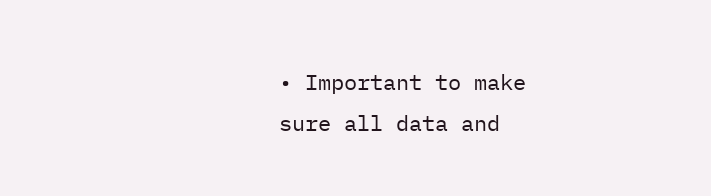• Important to make sure all data and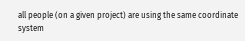all people (on a given project) are using the same coordinate system